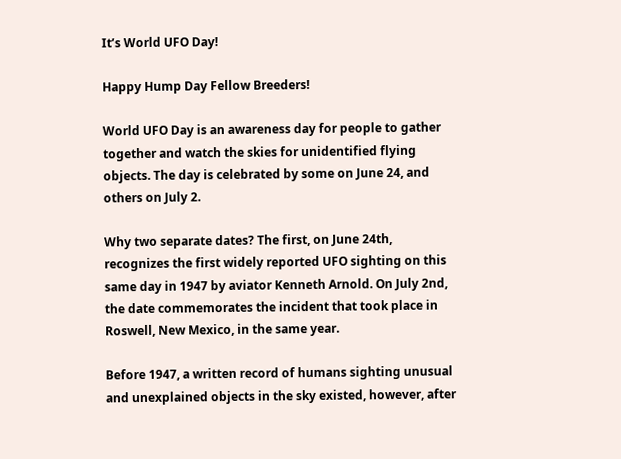It’s World UFO Day!

Happy Hump Day Fellow Breeders!

World UFO Day is an awareness day for people to gather together and watch the skies for unidentified flying objects. The day is celebrated by some on June 24, and others on July 2.

Why two separate dates? The first, on June 24th, recognizes the first widely reported UFO sighting on this same day in 1947 by aviator Kenneth Arnold. On July 2nd, the date commemorates the incident that took place in Roswell, New Mexico, in the same year.

Before 1947, a written record of humans sighting unusual and unexplained objects in the sky existed, however, after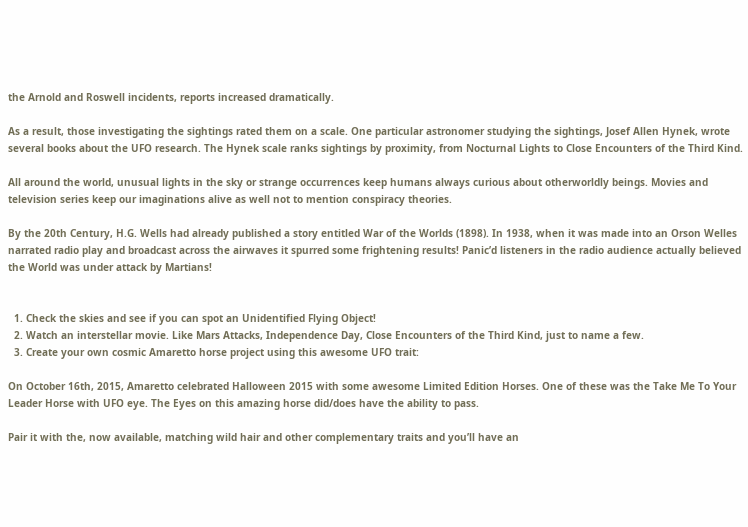the Arnold and Roswell incidents, reports increased dramatically.

As a result, those investigating the sightings rated them on a scale. One particular astronomer studying the sightings, Josef Allen Hynek, wrote several books about the UFO research. The Hynek scale ranks sightings by proximity, from Nocturnal Lights to Close Encounters of the Third Kind.

All around the world, unusual lights in the sky or strange occurrences keep humans always curious about otherworldly beings. Movies and television series keep our imaginations alive as well not to mention conspiracy theories.

By the 20th Century, H.G. Wells had already published a story entitled War of the Worlds (1898). In 1938, when it was made into an Orson Welles narrated radio play and broadcast across the airwaves it spurred some frightening results! Panic’d listeners in the radio audience actually believed the World was under attack by Martians!


  1. Check the skies and see if you can spot an Unidentified Flying Object!
  2. Watch an interstellar movie. Like Mars Attacks, Independence Day, Close Encounters of the Third Kind, just to name a few.
  3. Create your own cosmic Amaretto horse project using this awesome UFO trait:

On October 16th, 2015, Amaretto celebrated Halloween 2015 with some awesome Limited Edition Horses. One of these was the Take Me To Your Leader Horse with UFO eye. The Eyes on this amazing horse did/does have the ability to pass.

Pair it with the, now available, matching wild hair and other complementary traits and you’ll have an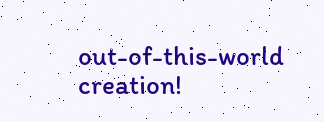out-of-this-world creation!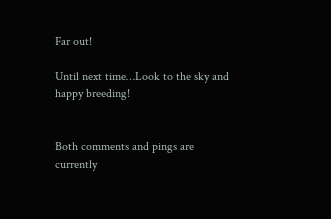Far out!

Until next time…Look to the sky and happy breeding!


Both comments and pings are currently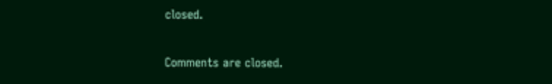closed.

Comments are closed.